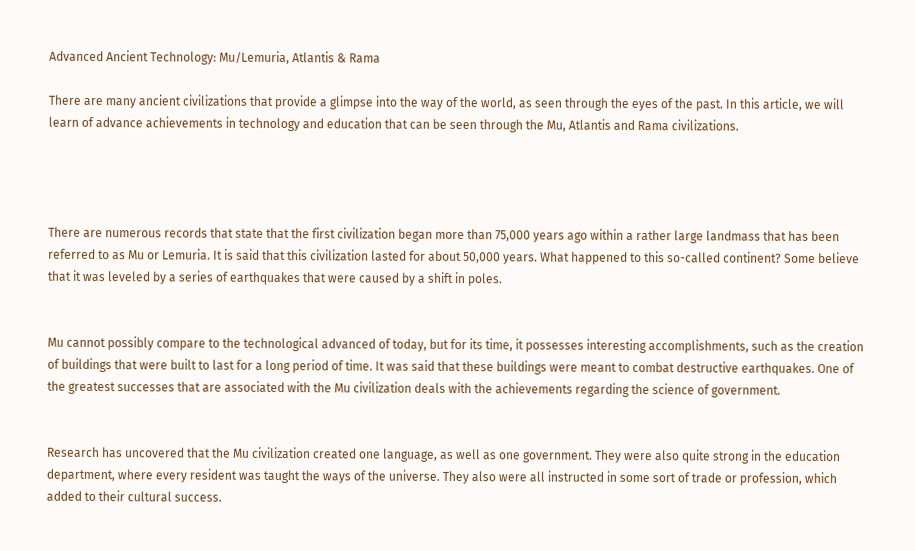Advanced Ancient Technology: Mu/Lemuria, Atlantis & Rama

There are many ancient civilizations that provide a glimpse into the way of the world, as seen through the eyes of the past. In this article, we will learn of advance achievements in technology and education that can be seen through the Mu, Atlantis and Rama civilizations.




There are numerous records that state that the first civilization began more than 75,000 years ago within a rather large landmass that has been referred to as Mu or Lemuria. It is said that this civilization lasted for about 50,000 years. What happened to this so-called continent? Some believe that it was leveled by a series of earthquakes that were caused by a shift in poles.


Mu cannot possibly compare to the technological advanced of today, but for its time, it possesses interesting accomplishments, such as the creation of buildings that were built to last for a long period of time. It was said that these buildings were meant to combat destructive earthquakes. One of the greatest successes that are associated with the Mu civilization deals with the achievements regarding the science of government.


Research has uncovered that the Mu civilization created one language, as well as one government. They were also quite strong in the education department, where every resident was taught the ways of the universe. They also were all instructed in some sort of trade or profession, which added to their cultural success.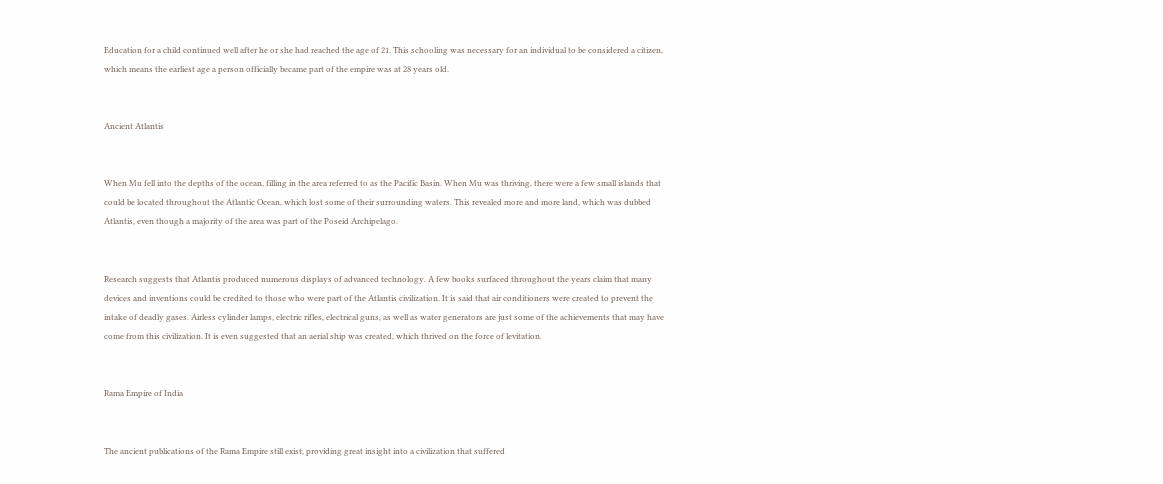Education for a child continued well after he or she had reached the age of 21. This schooling was necessary for an individual to be considered a citizen, which means the earliest age a person officially became part of the empire was at 28 years old.


Ancient Atlantis


When Mu fell into the depths of the ocean, filling in the area referred to as the Pacific Basin. When Mu was thriving, there were a few small islands that could be located throughout the Atlantic Ocean, which lost some of their surrounding waters. This revealed more and more land, which was dubbed Atlantis, even though a majority of the area was part of the Poseid Archipelago.


Research suggests that Atlantis produced numerous displays of advanced technology. A few books surfaced throughout the years claim that many devices and inventions could be credited to those who were part of the Atlantis civilization. It is said that air conditioners were created to prevent the intake of deadly gases. Airless cylinder lamps, electric rifles, electrical guns, as well as water generators are just some of the achievements that may have come from this civilization. It is even suggested that an aerial ship was created, which thrived on the force of levitation.


Rama Empire of India


The ancient publications of the Rama Empire still exist, providing great insight into a civilization that suffered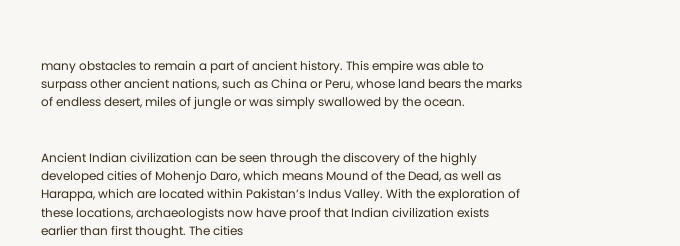many obstacles to remain a part of ancient history. This empire was able to surpass other ancient nations, such as China or Peru, whose land bears the marks of endless desert, miles of jungle or was simply swallowed by the ocean.


Ancient Indian civilization can be seen through the discovery of the highly developed cities of Mohenjo Daro, which means Mound of the Dead, as well as Harappa, which are located within Pakistan’s Indus Valley. With the exploration of these locations, archaeologists now have proof that Indian civilization exists earlier than first thought. The cities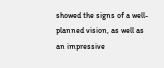showed the signs of a well-planned vision, as well as an impressive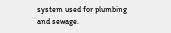system used for plumbing and sewage.